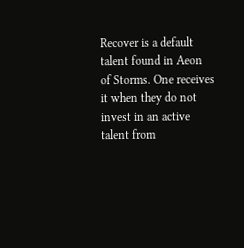Recover is a default talent found in Aeon of Storms. One receives it when they do not invest in an active talent from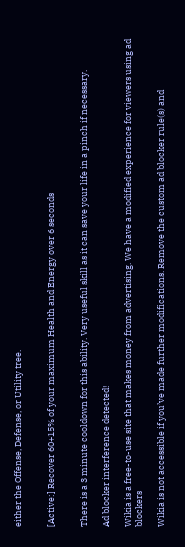either the Offense, Defense, or Utility tree.


[Active:] Recover 60+15% of your maximum Health and Energy over 6 seconds


There is a 3 minute cooldown for this ability. Very useful skill as it can save your life in a pinch if necessary.

Ad blocker interference detected!

Wikia is a free-to-use site that makes money from advertising. We have a modified experience for viewers using ad blockers

Wikia is not accessible if you’ve made further modifications. Remove the custom ad blocker rule(s) and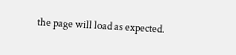the page will load as expected.